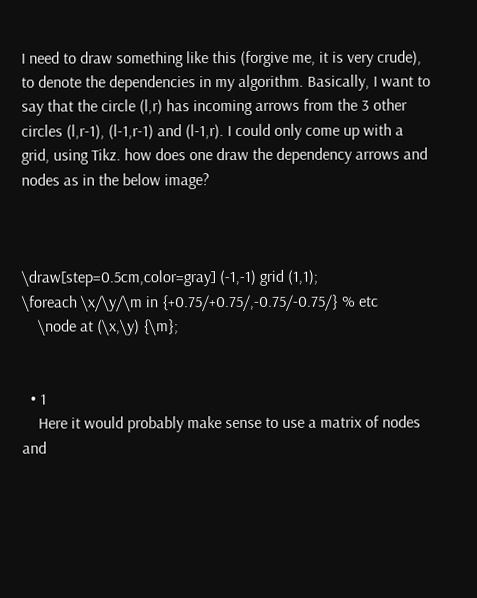I need to draw something like this (forgive me, it is very crude), to denote the dependencies in my algorithm. Basically, I want to say that the circle (l,r) has incoming arrows from the 3 other circles (l,r-1), (l-1,r-1) and (l-1,r). I could only come up with a grid, using Tikz. how does one draw the dependency arrows and nodes as in the below image?



\draw[step=0.5cm,color=gray] (-1,-1) grid (1,1);
\foreach \x/\y/\m in {+0.75/+0.75/,-0.75/-0.75/} % etc
    \node at (\x,\y) {\m};


  • 1
    Here it would probably make sense to use a matrix of nodes and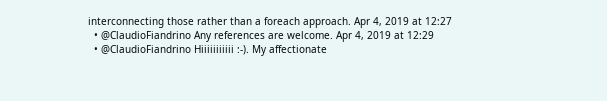interconnecting those rather than a foreach approach. Apr 4, 2019 at 12:27
  • @ClaudioFiandrino Any references are welcome. Apr 4, 2019 at 12:29
  • @ClaudioFiandrino Hiiiiiiiiiii :-). My affectionate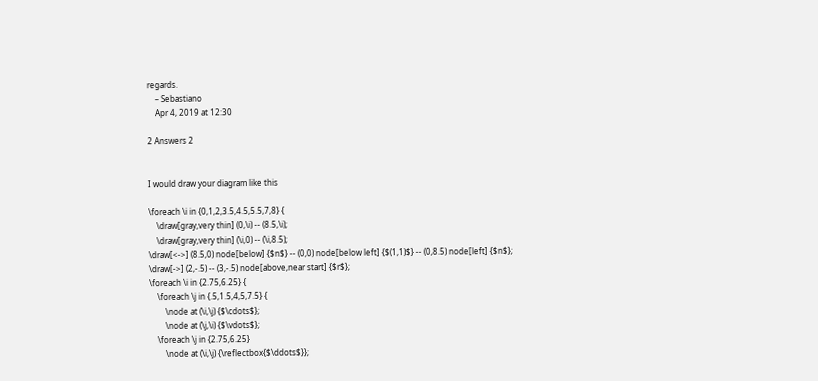regards.
    – Sebastiano
    Apr 4, 2019 at 12:30

2 Answers 2


I would draw your diagram like this

\foreach \i in {0,1,2,3.5,4.5,5.5,7,8} {
    \draw[gray,very thin] (0,\i) -- (8.5,\i);
    \draw[gray,very thin] (\i,0) -- (\i,8.5);
\draw[<->] (8.5,0) node[below] {$n$} -- (0,0) node[below left] {$(1,1)$} -- (0,8.5) node[left] {$n$};
\draw[->] (2,-.5) -- (3,-.5) node[above,near start] {$r$};
\foreach \i in {2.75,6.25} {
    \foreach \j in {.5,1.5,4,5,7.5} {
        \node at (\i,\j) {$\cdots$};
        \node at (\j,\i) {$\vdots$};
    \foreach \j in {2.75,6.25}
        \node at (\i,\j) {\reflectbox{$\ddots$}};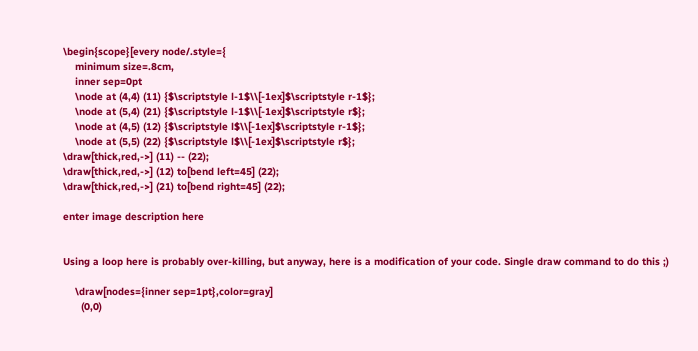\begin{scope}[every node/.style={
    minimum size=.8cm,
    inner sep=0pt
    \node at (4,4) (11) {$\scriptstyle l-1$\\[-1ex]$\scriptstyle r-1$};
    \node at (5,4) (21) {$\scriptstyle l-1$\\[-1ex]$\scriptstyle r$};
    \node at (4,5) (12) {$\scriptstyle l$\\[-1ex]$\scriptstyle r-1$};
    \node at (5,5) (22) {$\scriptstyle l$\\[-1ex]$\scriptstyle r$};
\draw[thick,red,->] (11) -- (22);
\draw[thick,red,->] (12) to[bend left=45] (22);
\draw[thick,red,->] (21) to[bend right=45] (22);

enter image description here


Using a loop here is probably over-killing, but anyway, here is a modification of your code. Single draw command to do this ;)

    \draw[nodes={inner sep=1pt},color=gray]
      (0,0)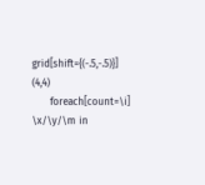grid[shift={(-.5,-.5)}] (4,4)
      foreach[count=\i] \x/\y/\m in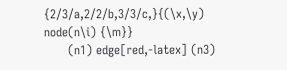{2/3/a,2/2/b,3/3/c,}{(\x,\y) node(n\i) {\m}}
      (n1) edge[red,-latex] (n3)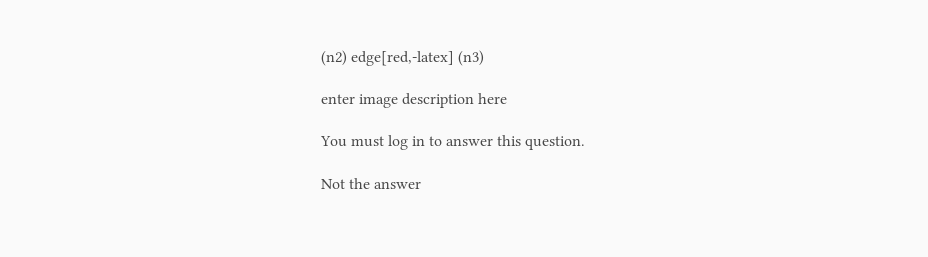(n2) edge[red,-latex] (n3)

enter image description here

You must log in to answer this question.

Not the answer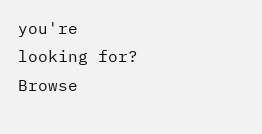you're looking for? Browse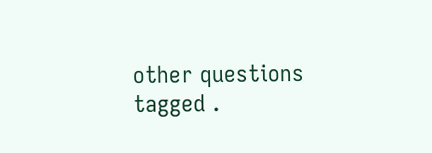other questions tagged .